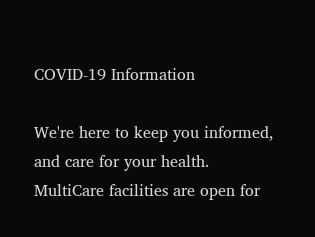COVID-19 Information

We're here to keep you informed, and care for your health. MultiCare facilities are open for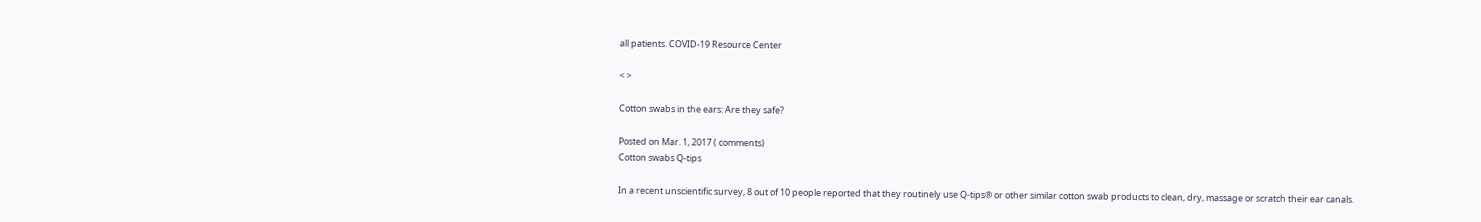all patients. COVID-19 Resource Center

< >

Cotton swabs in the ears: Are they safe?

Posted on Mar. 1, 2017 ( comments)
Cotton swabs Q-tips

In a recent unscientific survey, 8 out of 10 people reported that they routinely use Q-tips® or other similar cotton swab products to clean, dry, massage or scratch their ear canals.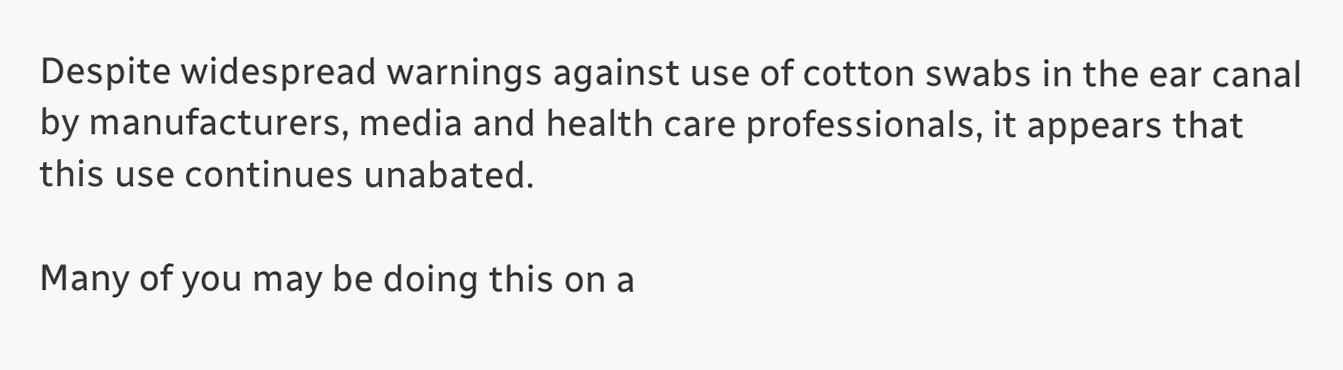Despite widespread warnings against use of cotton swabs in the ear canal by manufacturers, media and health care professionals, it appears that this use continues unabated.

Many of you may be doing this on a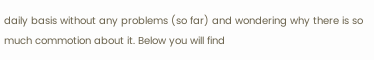daily basis without any problems (so far) and wondering why there is so much commotion about it. Below you will find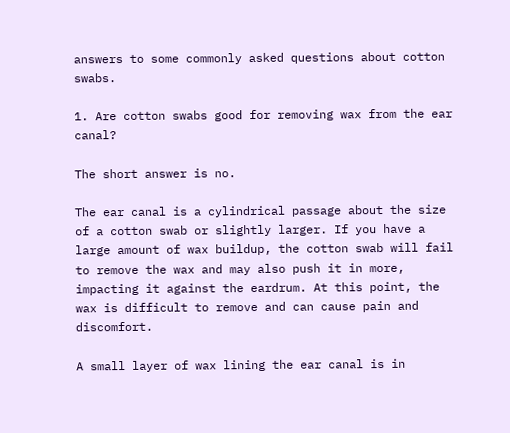answers to some commonly asked questions about cotton swabs.

1. Are cotton swabs good for removing wax from the ear canal?

The short answer is no.

The ear canal is a cylindrical passage about the size of a cotton swab or slightly larger. If you have a large amount of wax buildup, the cotton swab will fail to remove the wax and may also push it in more, impacting it against the eardrum. At this point, the wax is difficult to remove and can cause pain and discomfort.

A small layer of wax lining the ear canal is in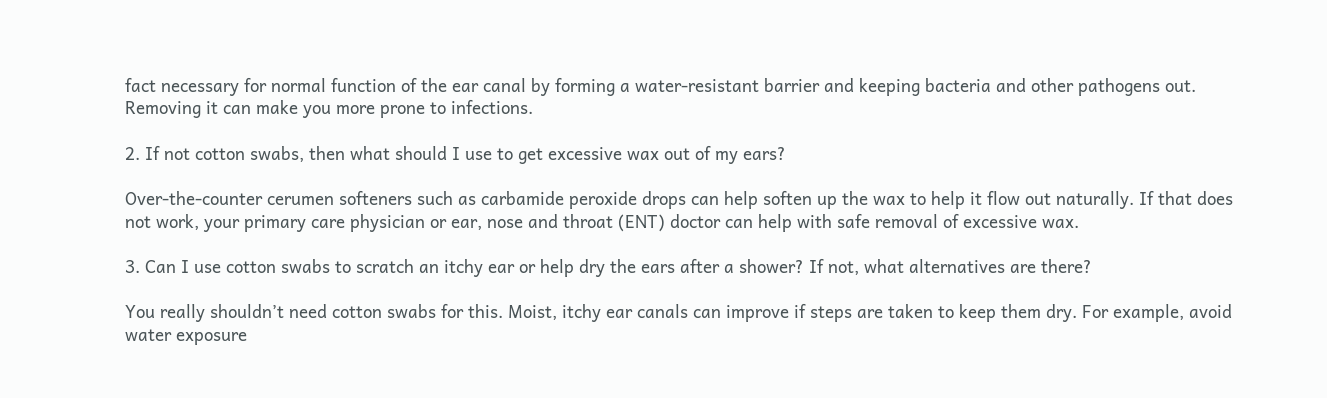fact necessary for normal function of the ear canal by forming a water-resistant barrier and keeping bacteria and other pathogens out. Removing it can make you more prone to infections.

2. If not cotton swabs, then what should I use to get excessive wax out of my ears?

Over-the-counter cerumen softeners such as carbamide peroxide drops can help soften up the wax to help it flow out naturally. If that does not work, your primary care physician or ear, nose and throat (ENT) doctor can help with safe removal of excessive wax.

3. Can I use cotton swabs to scratch an itchy ear or help dry the ears after a shower? If not, what alternatives are there?

You really shouldn’t need cotton swabs for this. Moist, itchy ear canals can improve if steps are taken to keep them dry. For example, avoid water exposure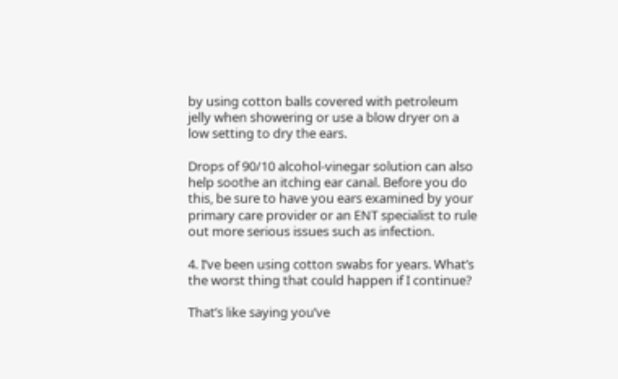by using cotton balls covered with petroleum jelly when showering or use a blow dryer on a low setting to dry the ears.

Drops of 90/10 alcohol-vinegar solution can also help soothe an itching ear canal. Before you do this, be sure to have you ears examined by your primary care provider or an ENT specialist to rule out more serious issues such as infection.

4. I’ve been using cotton swabs for years. What’s the worst thing that could happen if I continue?

That’s like saying you’ve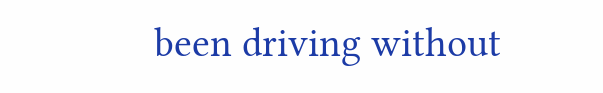been driving without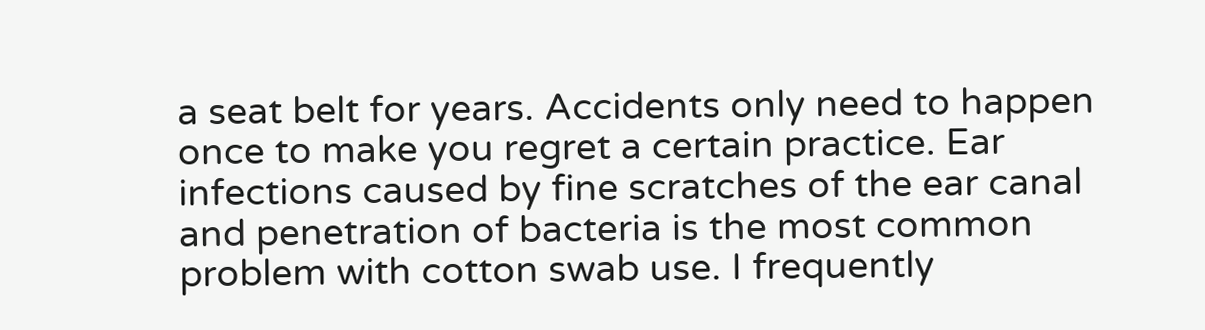a seat belt for years. Accidents only need to happen once to make you regret a certain practice. Ear infections caused by fine scratches of the ear canal and penetration of bacteria is the most common problem with cotton swab use. I frequently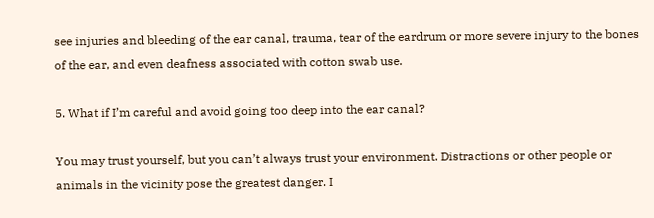see injuries and bleeding of the ear canal, trauma, tear of the eardrum or more severe injury to the bones of the ear, and even deafness associated with cotton swab use.

5. What if I’m careful and avoid going too deep into the ear canal?

You may trust yourself, but you can’t always trust your environment. Distractions or other people or animals in the vicinity pose the greatest danger. I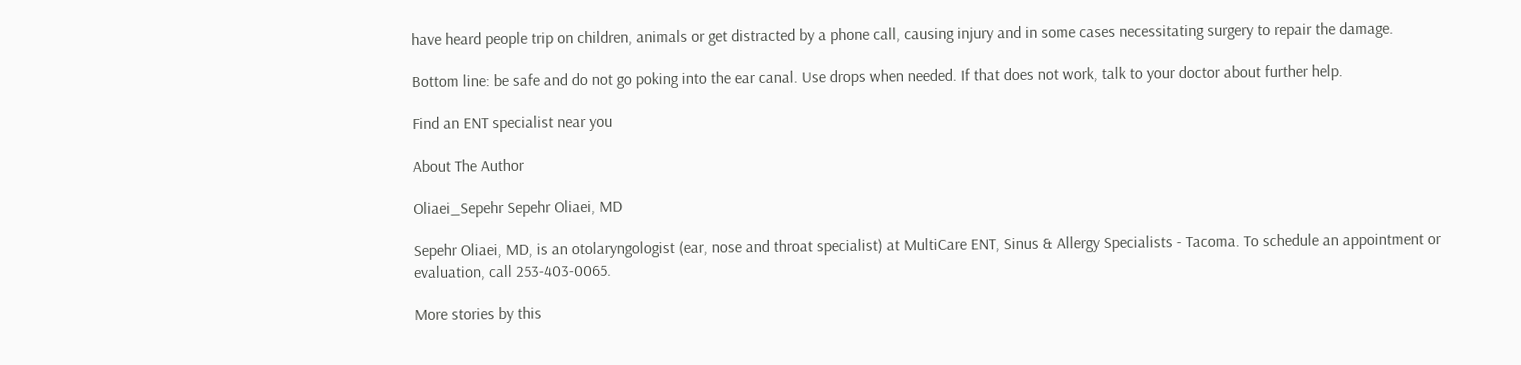have heard people trip on children, animals or get distracted by a phone call, causing injury and in some cases necessitating surgery to repair the damage.

Bottom line: be safe and do not go poking into the ear canal. Use drops when needed. If that does not work, talk to your doctor about further help.

Find an ENT specialist near you

About The Author

Oliaei_Sepehr Sepehr Oliaei, MD

Sepehr Oliaei, MD, is an otolaryngologist (ear, nose and throat specialist) at MultiCare ENT, Sinus & Allergy Specialists - Tacoma. To schedule an appointment or evaluation, call 253-403-0065.

More stories by this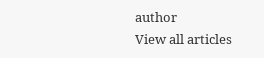author
View all articles